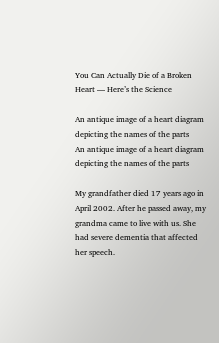You Can Actually Die of a Broken Heart — Here’s the Science

An antique image of a heart diagram depicting the names of the parts
An antique image of a heart diagram depicting the names of the parts

My grandfather died 17 years ago in April 2002. After he passed away, my grandma came to live with us. She had severe dementia that affected her speech.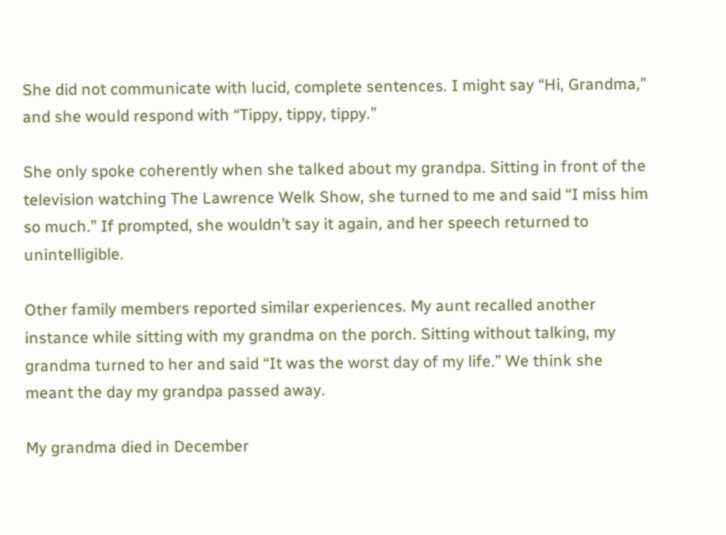She did not communicate with lucid, complete sentences. I might say “Hi, Grandma,” and she would respond with “Tippy, tippy, tippy.”

She only spoke coherently when she talked about my grandpa. Sitting in front of the television watching The Lawrence Welk Show, she turned to me and said “I miss him so much.” If prompted, she wouldn’t say it again, and her speech returned to unintelligible.

Other family members reported similar experiences. My aunt recalled another instance while sitting with my grandma on the porch. Sitting without talking, my grandma turned to her and said “It was the worst day of my life.” We think she meant the day my grandpa passed away.

My grandma died in December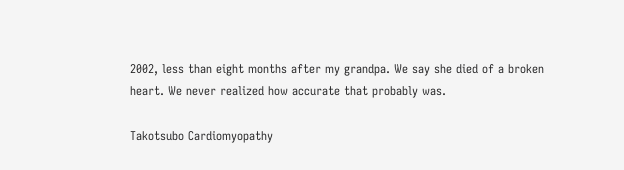2002, less than eight months after my grandpa. We say she died of a broken heart. We never realized how accurate that probably was.

Takotsubo Cardiomyopathy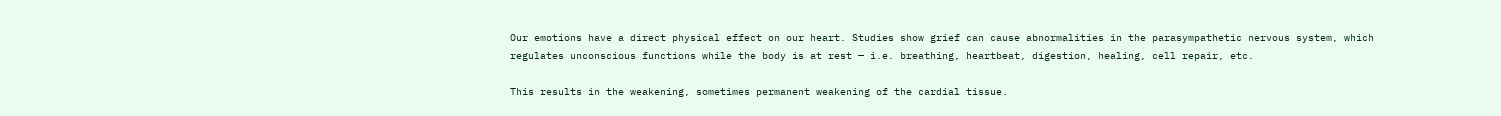Our emotions have a direct physical effect on our heart. Studies show grief can cause abnormalities in the parasympathetic nervous system, which regulates unconscious functions while the body is at rest — i.e. breathing, heartbeat, digestion, healing, cell repair, etc.

This results in the weakening, sometimes permanent weakening of the cardial tissue.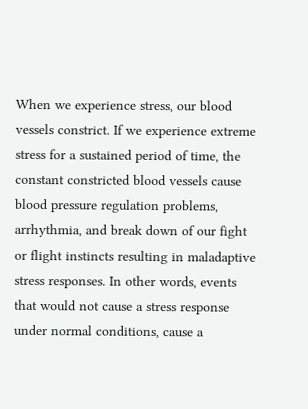When we experience stress, our blood vessels constrict. If we experience extreme stress for a sustained period of time, the constant constricted blood vessels cause blood pressure regulation problems, arrhythmia, and break down of our fight or flight instincts resulting in maladaptive stress responses. In other words, events that would not cause a stress response under normal conditions, cause a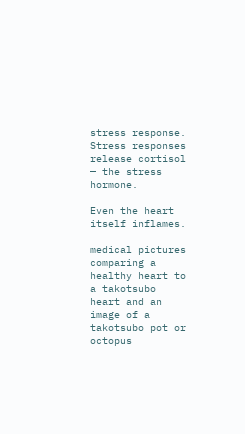stress response. Stress responses release cortisol — the stress hormone.

Even the heart itself inflames.

medical pictures comparing a healthy heart to a takotsubo heart and an image of a takotsubo pot or octopus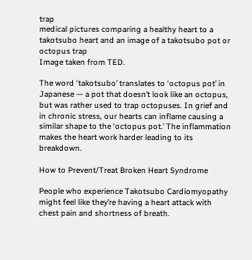trap
medical pictures comparing a healthy heart to a takotsubo heart and an image of a takotsubo pot or octopus trap
Image taken from TED.

The word ‘takotsubo’ translates to ‘octopus pot’ in Japanese — a pot that doesn’t look like an octopus, but was rather used to trap octopuses. In grief and in chronic stress, our hearts can inflame causing a similar shape to the ‘octopus pot.’ The inflammation makes the heart work harder leading to its breakdown.

How to Prevent/Treat Broken Heart Syndrome

People who experience Takotsubo Cardiomyopathy might feel like they’re having a heart attack with chest pain and shortness of breath.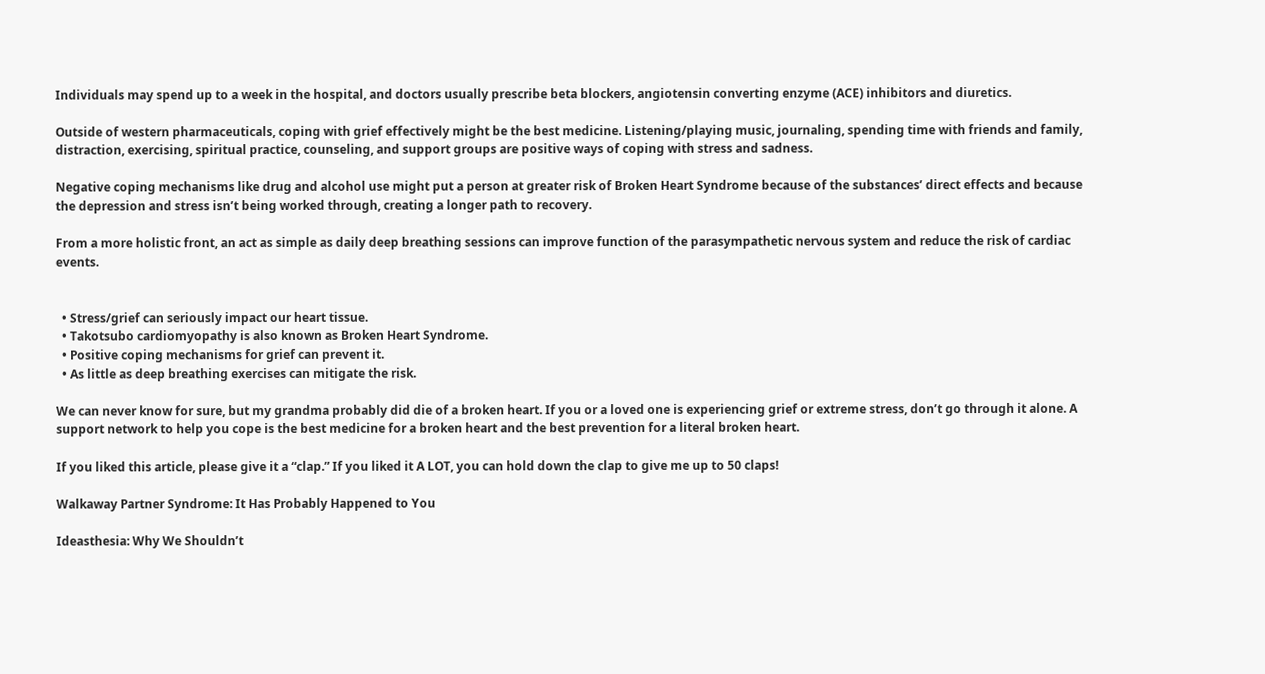Individuals may spend up to a week in the hospital, and doctors usually prescribe beta blockers, angiotensin converting enzyme (ACE) inhibitors and diuretics.

Outside of western pharmaceuticals, coping with grief effectively might be the best medicine. Listening/playing music, journaling, spending time with friends and family, distraction, exercising, spiritual practice, counseling, and support groups are positive ways of coping with stress and sadness.

Negative coping mechanisms like drug and alcohol use might put a person at greater risk of Broken Heart Syndrome because of the substances’ direct effects and because the depression and stress isn’t being worked through, creating a longer path to recovery.

From a more holistic front, an act as simple as daily deep breathing sessions can improve function of the parasympathetic nervous system and reduce the risk of cardiac events.


  • Stress/grief can seriously impact our heart tissue.
  • Takotsubo cardiomyopathy is also known as Broken Heart Syndrome.
  • Positive coping mechanisms for grief can prevent it.
  • As little as deep breathing exercises can mitigate the risk.

We can never know for sure, but my grandma probably did die of a broken heart. If you or a loved one is experiencing grief or extreme stress, don’t go through it alone. A support network to help you cope is the best medicine for a broken heart and the best prevention for a literal broken heart.

If you liked this article, please give it a “clap.” If you liked it A LOT, you can hold down the clap to give me up to 50 claps!

Walkaway Partner Syndrome: It Has Probably Happened to You

Ideasthesia: Why We Shouldn’t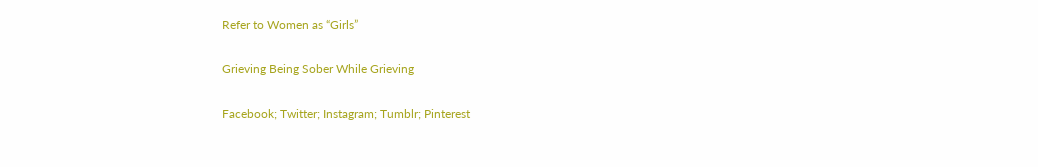Refer to Women as “Girls”

Grieving Being Sober While Grieving

Facebook; Twitter; Instagram; Tumblr; Pinterest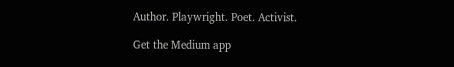Author. Playwright. Poet. Activist.

Get the Medium app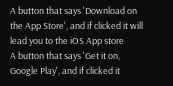A button that says 'Download on the App Store', and if clicked it will lead you to the iOS App store
A button that says 'Get it on, Google Play', and if clicked it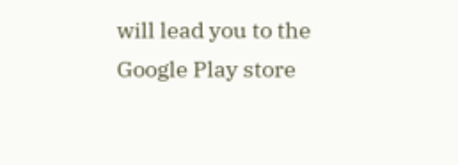will lead you to the Google Play store